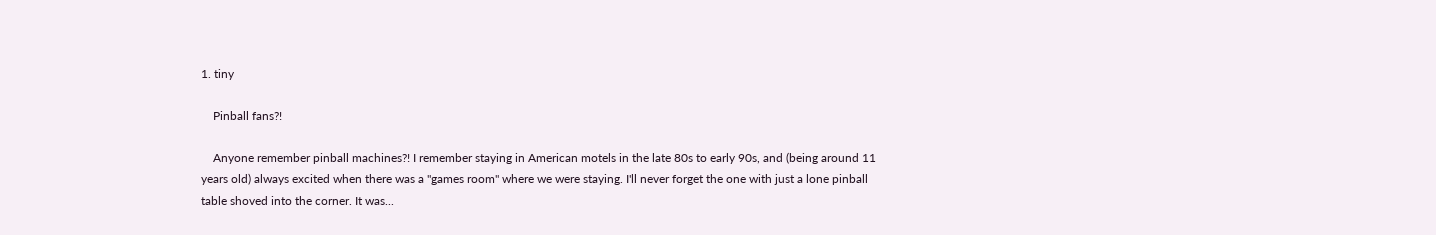1. tiny

    Pinball fans?!

    Anyone remember pinball machines?! I remember staying in American motels in the late 80s to early 90s, and (being around 11 years old) always excited when there was a "games room" where we were staying. I'll never forget the one with just a lone pinball table shoved into the corner. It was...